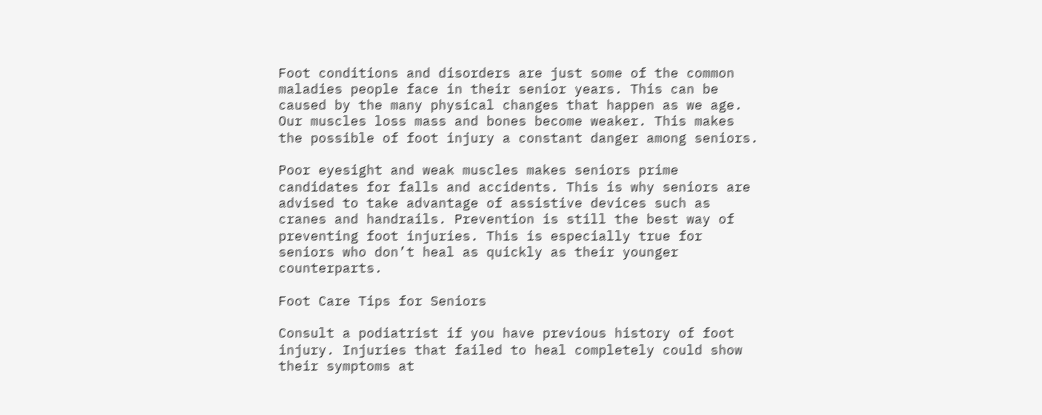Foot conditions and disorders are just some of the common maladies people face in their senior years. This can be caused by the many physical changes that happen as we age. Our muscles loss mass and bones become weaker. This makes the possible of foot injury a constant danger among seniors.

Poor eyesight and weak muscles makes seniors prime candidates for falls and accidents. This is why seniors are advised to take advantage of assistive devices such as cranes and handrails. Prevention is still the best way of preventing foot injuries. This is especially true for seniors who don’t heal as quickly as their younger counterparts.

Foot Care Tips for Seniors

Consult a podiatrist if you have previous history of foot injury. Injuries that failed to heal completely could show their symptoms at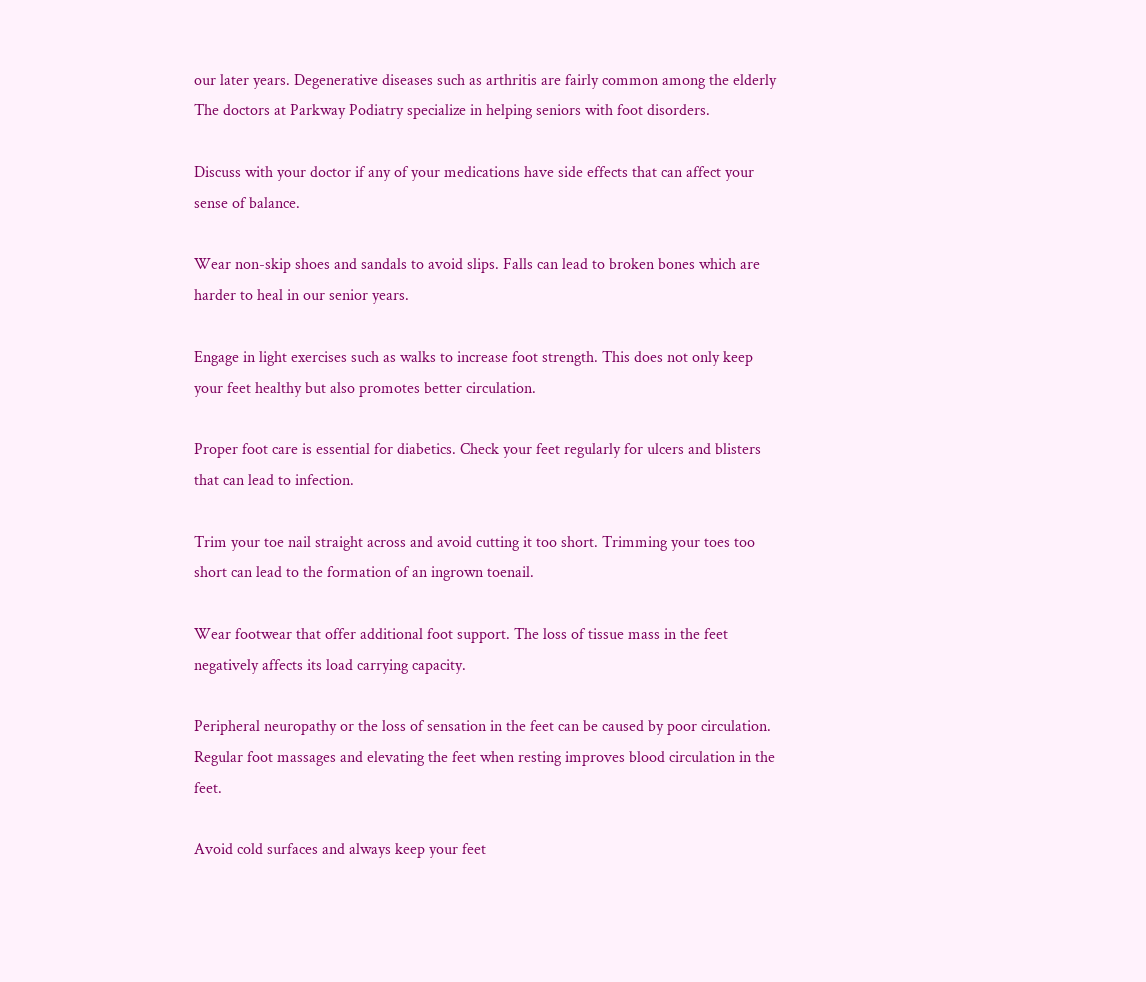our later years. Degenerative diseases such as arthritis are fairly common among the elderly The doctors at Parkway Podiatry specialize in helping seniors with foot disorders.

Discuss with your doctor if any of your medications have side effects that can affect your sense of balance.

Wear non-skip shoes and sandals to avoid slips. Falls can lead to broken bones which are harder to heal in our senior years.

Engage in light exercises such as walks to increase foot strength. This does not only keep your feet healthy but also promotes better circulation.

Proper foot care is essential for diabetics. Check your feet regularly for ulcers and blisters that can lead to infection.

Trim your toe nail straight across and avoid cutting it too short. Trimming your toes too short can lead to the formation of an ingrown toenail.

Wear footwear that offer additional foot support. The loss of tissue mass in the feet negatively affects its load carrying capacity.

Peripheral neuropathy or the loss of sensation in the feet can be caused by poor circulation. Regular foot massages and elevating the feet when resting improves blood circulation in the feet.

Avoid cold surfaces and always keep your feet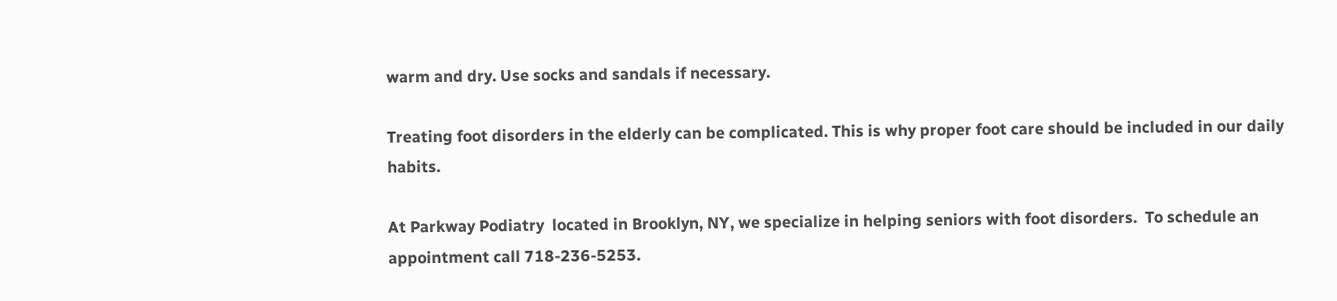warm and dry. Use socks and sandals if necessary.

Treating foot disorders in the elderly can be complicated. This is why proper foot care should be included in our daily habits.

At Parkway Podiatry  located in Brooklyn, NY, we specialize in helping seniors with foot disorders.  To schedule an appointment call 718-236-5253.